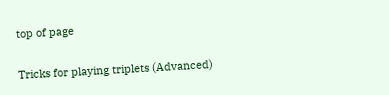top of page

Tricks for playing triplets (Advanced)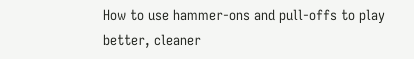How to use hammer-ons and pull-offs to play better, cleaner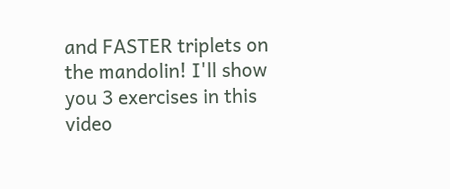and FASTER triplets on the mandolin! I'll show you 3 exercises in this video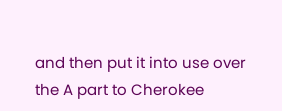and then put it into use over the A part to Cherokee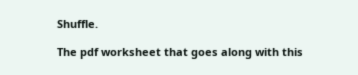Shuffle.

The pdf worksheet that goes along with this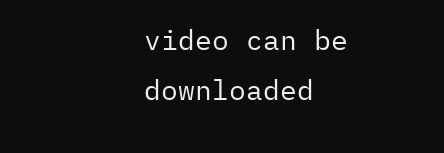video can be downloaded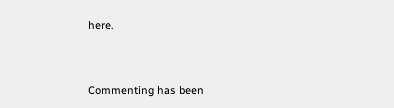here.


Commenting has been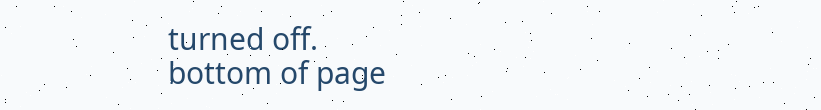turned off.
bottom of page